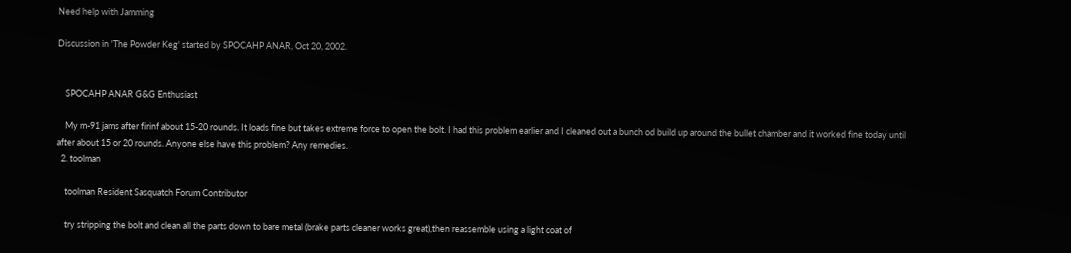Need help with Jamming

Discussion in 'The Powder Keg' started by SPOCAHP ANAR, Oct 20, 2002.


    SPOCAHP ANAR G&G Enthusiast

    My m-91 jams after firinf about 15-20 rounds. It loads fine but takes extreme force to open the bolt. I had this problem earlier and I cleaned out a bunch od build up around the bullet chamber and it worked fine today until after about 15 or 20 rounds. Anyone else have this problem? Any remedies.
  2. toolman

    toolman Resident Sasquatch Forum Contributor

    try stripping the bolt and clean all the parts down to bare metal (brake parts cleaner works great),then reassemble using a light coat of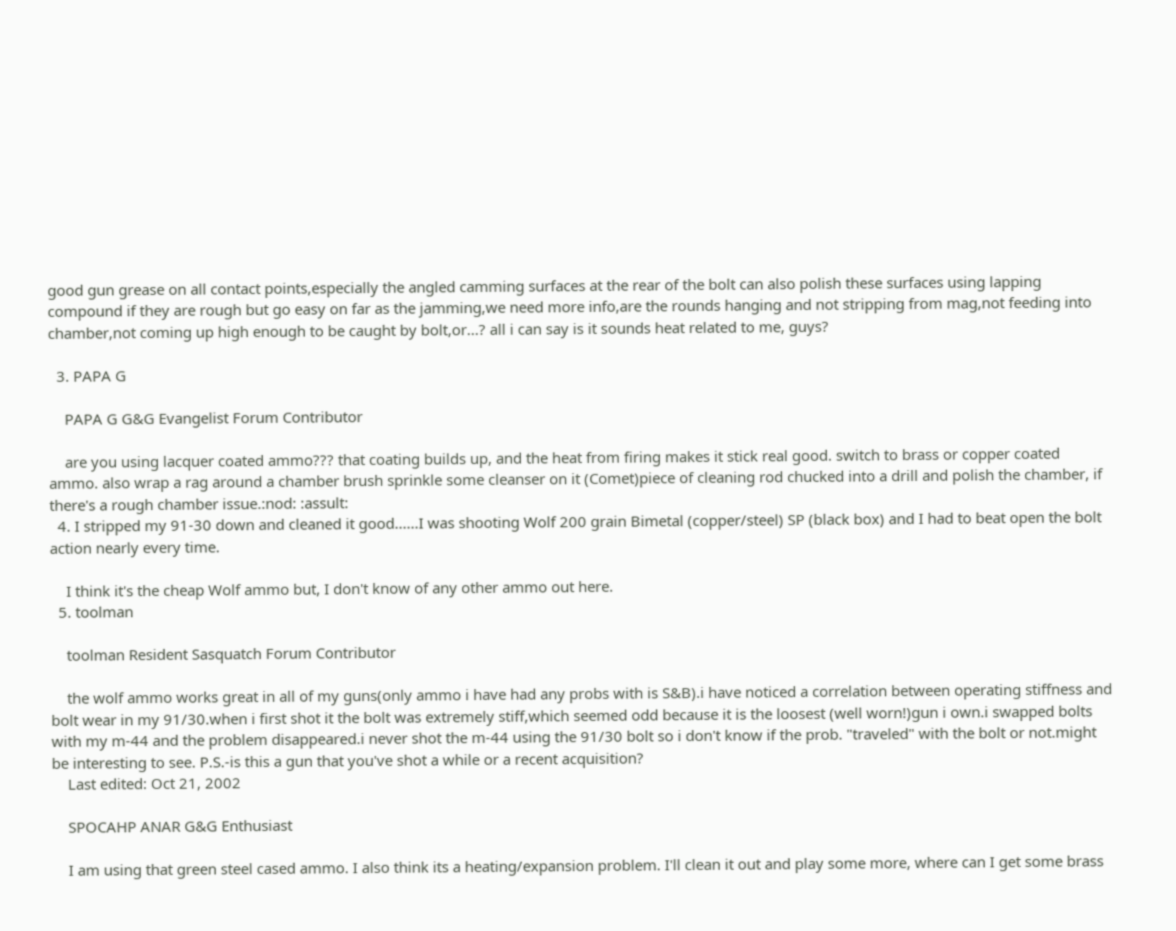good gun grease on all contact points,especially the angled camming surfaces at the rear of the bolt can also polish these surfaces using lapping compound if they are rough but go easy on far as the jamming,we need more info,are the rounds hanging and not stripping from mag,not feeding into chamber,not coming up high enough to be caught by bolt,or...? all i can say is it sounds heat related to me, guys?

  3. PAPA G

    PAPA G G&G Evangelist Forum Contributor

    are you using lacquer coated ammo??? that coating builds up, and the heat from firing makes it stick real good. switch to brass or copper coated ammo. also wrap a rag around a chamber brush sprinkle some cleanser on it (Comet)piece of cleaning rod chucked into a drill and polish the chamber, if there's a rough chamber issue.:nod: :assult:
  4. I stripped my 91-30 down and cleaned it good......I was shooting Wolf 200 grain Bimetal (copper/steel) SP (black box) and I had to beat open the bolt action nearly every time.

    I think it's the cheap Wolf ammo but, I don't know of any other ammo out here.
  5. toolman

    toolman Resident Sasquatch Forum Contributor

    the wolf ammo works great in all of my guns(only ammo i have had any probs with is S&B).i have noticed a correlation between operating stiffness and bolt wear in my 91/30.when i first shot it the bolt was extremely stiff,which seemed odd because it is the loosest (well worn!)gun i own.i swapped bolts with my m-44 and the problem disappeared.i never shot the m-44 using the 91/30 bolt so i don't know if the prob. "traveled" with the bolt or not.might be interesting to see. P.S.-is this a gun that you've shot a while or a recent acquisition?
    Last edited: Oct 21, 2002

    SPOCAHP ANAR G&G Enthusiast

    I am using that green steel cased ammo. I also think its a heating/expansion problem. I'll clean it out and play some more, where can I get some brass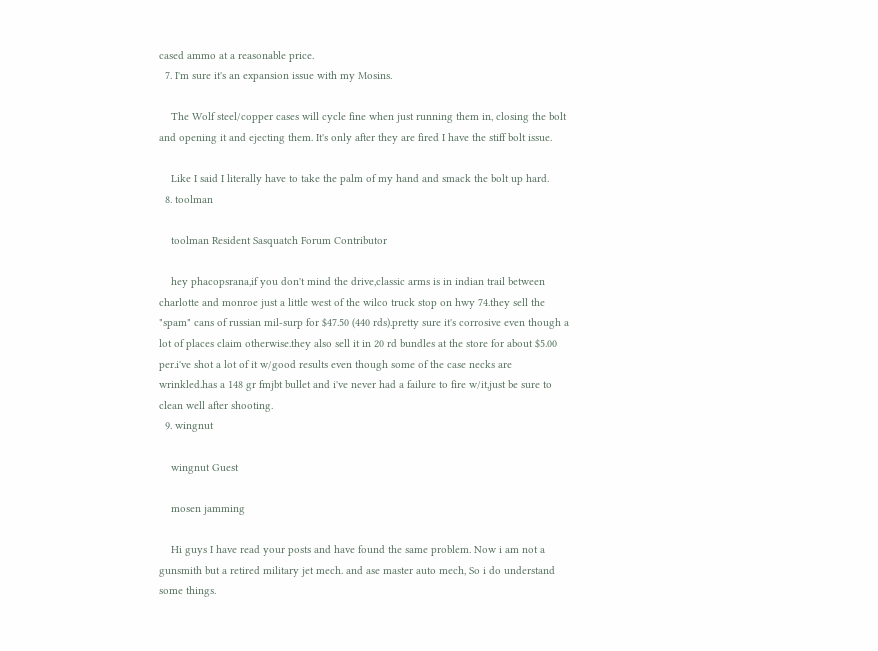cased ammo at a reasonable price.
  7. I'm sure it's an expansion issue with my Mosins.

    The Wolf steel/copper cases will cycle fine when just running them in, closing the bolt and opening it and ejecting them. It's only after they are fired I have the stiff bolt issue.

    Like I said I literally have to take the palm of my hand and smack the bolt up hard.
  8. toolman

    toolman Resident Sasquatch Forum Contributor

    hey phacopsrana,if you don't mind the drive,classic arms is in indian trail between charlotte and monroe just a little west of the wilco truck stop on hwy 74.they sell the "spam" cans of russian mil-surp for $47.50 (440 rds).pretty sure it's corrosive even though a lot of places claim otherwise.they also sell it in 20 rd bundles at the store for about $5.00 per.i've shot a lot of it w/good results even though some of the case necks are wrinkled.has a 148 gr fmjbt bullet and i've never had a failure to fire w/it,just be sure to clean well after shooting.
  9. wingnut

    wingnut Guest

    mosen jamming

    Hi guys I have read your posts and have found the same problem. Now i am not a gunsmith but a retired military jet mech. and ase master auto mech, So i do understand some things.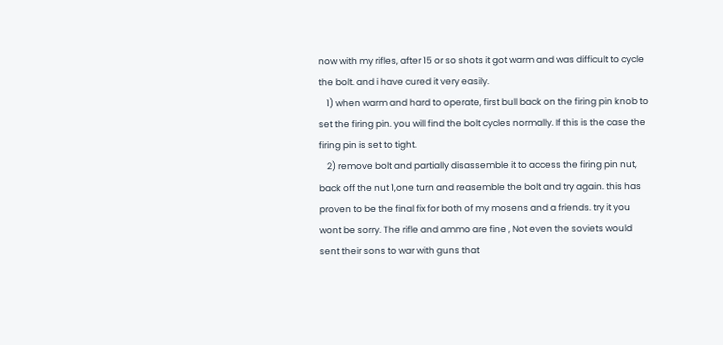now with my rifles, after 15 or so shots it got warm and was difficult to cycle the bolt. and i have cured it very easily.
    1) when warm and hard to operate, first bull back on the firing pin knob to set the firing pin. you will find the bolt cycles normally. If this is the case the firing pin is set to tight.
    2) remove bolt and partially disassemble it to access the firing pin nut, back off the nut 1,one turn and reasemble the bolt and try again. this has proven to be the final fix for both of my mosens and a friends. try it you wont be sorry. The rifle and ammo are fine , Not even the soviets would sent their sons to war with guns that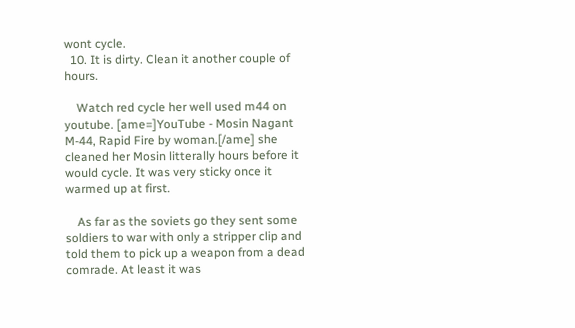wont cycle.
  10. It is dirty. Clean it another couple of hours.

    Watch red cycle her well used m44 on youtube. [ame=]YouTube - Mosin Nagant M-44, Rapid Fire by woman.[/ame] she cleaned her Mosin litterally hours before it would cycle. It was very sticky once it warmed up at first.

    As far as the soviets go they sent some soldiers to war with only a stripper clip and told them to pick up a weapon from a dead comrade. At least it was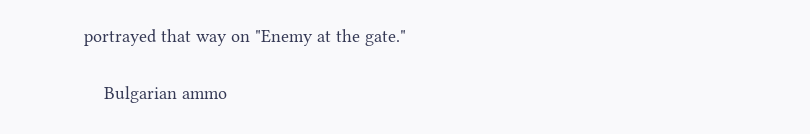portrayed that way on "Enemy at the gate."

    Bulgarian ammo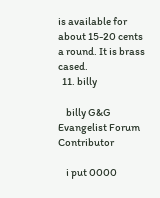is available for about 15-20 cents a round. It is brass cased.
  11. billy

    billy G&G Evangelist Forum Contributor

    i put 0000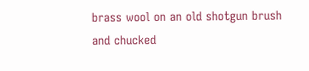brass wool on an old shotgun brush and chucked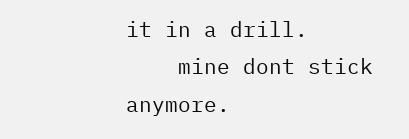it in a drill.
    mine dont stick anymore.